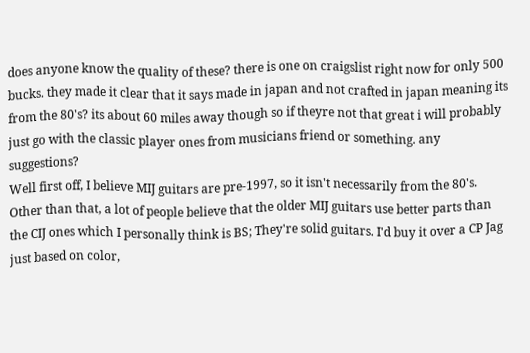does anyone know the quality of these? there is one on craigslist right now for only 500 bucks. they made it clear that it says made in japan and not crafted in japan meaning its from the 80's? its about 60 miles away though so if theyre not that great i will probably just go with the classic player ones from musicians friend or something. any suggestions?
Well first off, I believe MIJ guitars are pre-1997, so it isn't necessarily from the 80's. Other than that, a lot of people believe that the older MIJ guitars use better parts than the CIJ ones which I personally think is BS; They're solid guitars. I'd buy it over a CP Jag just based on color,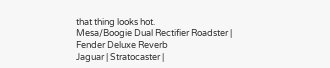that thing looks hot.
Mesa/Boogie Dual Rectifier Roadster | Fender Deluxe Reverb
Jaguar | Stratocaster |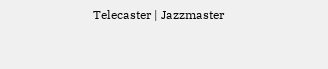Telecaster | Jazzmaster